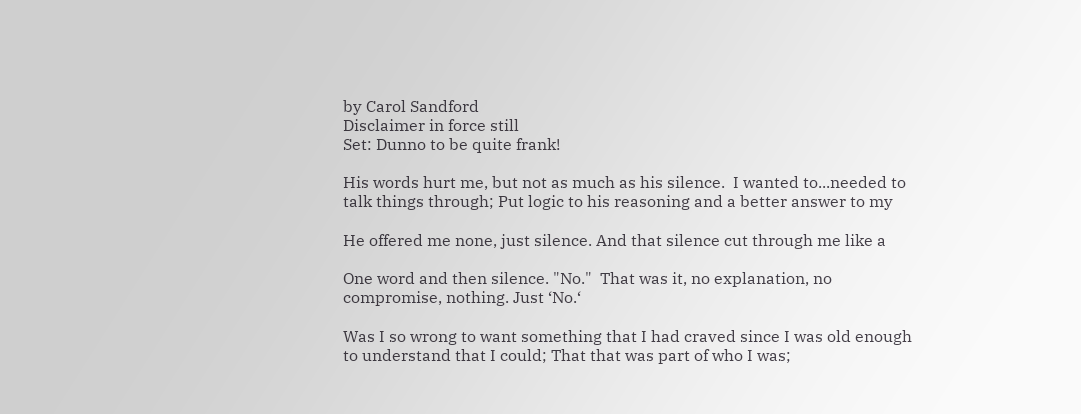by Carol Sandford
Disclaimer in force still
Set: Dunno to be quite frank!

His words hurt me, but not as much as his silence.  I wanted to...needed to
talk things through; Put logic to his reasoning and a better answer to my

He offered me none, just silence. And that silence cut through me like a

One word and then silence. "No."  That was it, no explanation, no
compromise, nothing. Just ‘No.‘

Was I so wrong to want something that I had craved since I was old enough
to understand that I could; That that was part of who I was;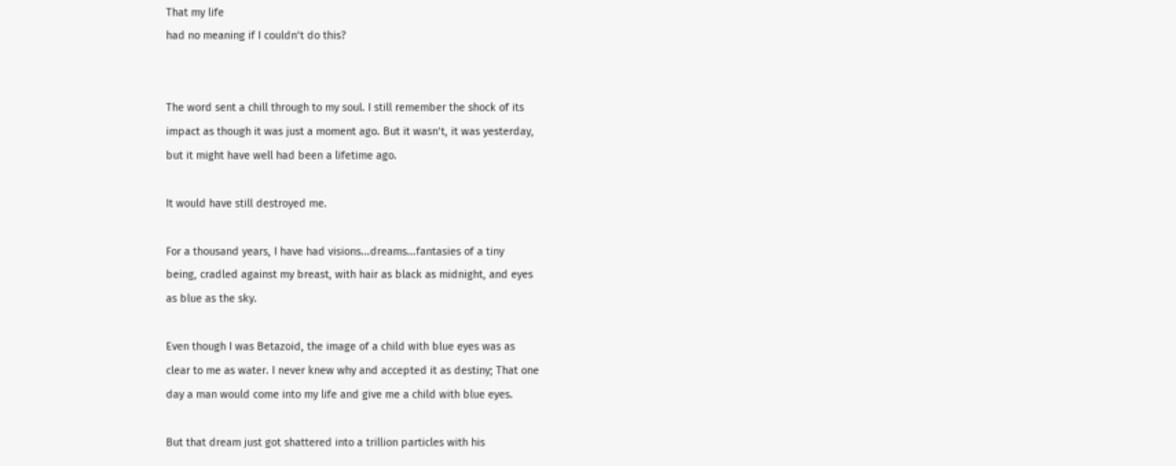That my life
had no meaning if I couldn‘t do this?


The word sent a chill through to my soul. I still remember the shock of its
impact as though it was just a moment ago. But it wasn‘t, it was yesterday,
but it might have well had been a lifetime ago.

It would have still destroyed me.

For a thousand years, I have had visions...dreams...fantasies of a tiny
being, cradled against my breast, with hair as black as midnight, and eyes
as blue as the sky.

Even though I was Betazoid, the image of a child with blue eyes was as
clear to me as water. I never knew why and accepted it as destiny; That one
day a man would come into my life and give me a child with blue eyes.

But that dream just got shattered into a trillion particles with his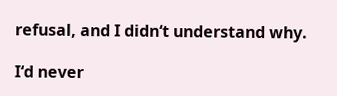refusal, and I didn‘t understand why.

I‘d never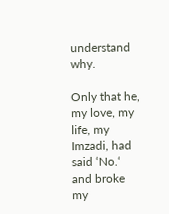understand why.

Only that he, my love, my life, my Imzadi, had said ‘No.‘ and broke my